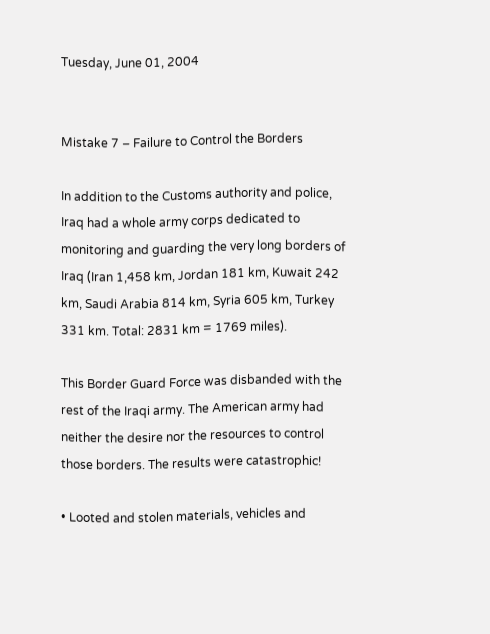Tuesday, June 01, 2004


Mistake 7 – Failure to Control the Borders

In addition to the Customs authority and police, Iraq had a whole army corps dedicated to monitoring and guarding the very long borders of Iraq (Iran 1,458 km, Jordan 181 km, Kuwait 242 km, Saudi Arabia 814 km, Syria 605 km, Turkey 331 km. Total: 2831 km = 1769 miles).

This Border Guard Force was disbanded with the rest of the Iraqi army. The American army had neither the desire nor the resources to control those borders. The results were catastrophic!

• Looted and stolen materials, vehicles and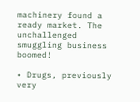machinery found a ready market. The unchallenged smuggling business boomed!

• Drugs, previously very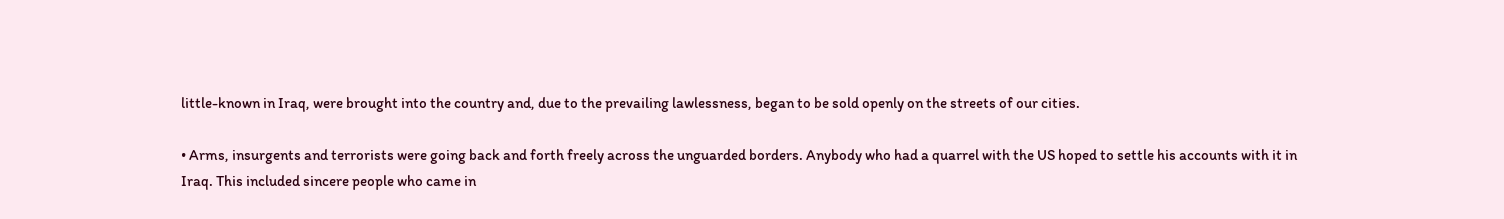little-known in Iraq, were brought into the country and, due to the prevailing lawlessness, began to be sold openly on the streets of our cities.

• Arms, insurgents and terrorists were going back and forth freely across the unguarded borders. Anybody who had a quarrel with the US hoped to settle his accounts with it in Iraq. This included sincere people who came in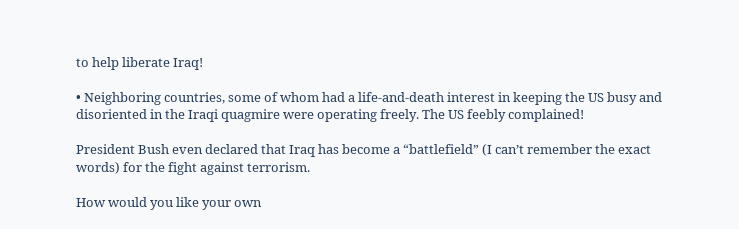to help liberate Iraq!

• Neighboring countries, some of whom had a life-and-death interest in keeping the US busy and disoriented in the Iraqi quagmire were operating freely. The US feebly complained!

President Bush even declared that Iraq has become a “battlefield” (I can’t remember the exact words) for the fight against terrorism.

How would you like your own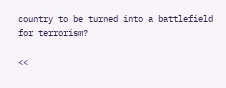country to be turned into a battlefield for terrorism?

<<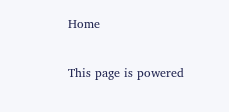Home

This page is powered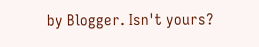by Blogger. Isn't yours?